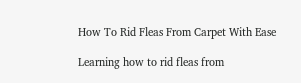How To Rid Fleas From Carpet With Ease

Learning how to rid fleas from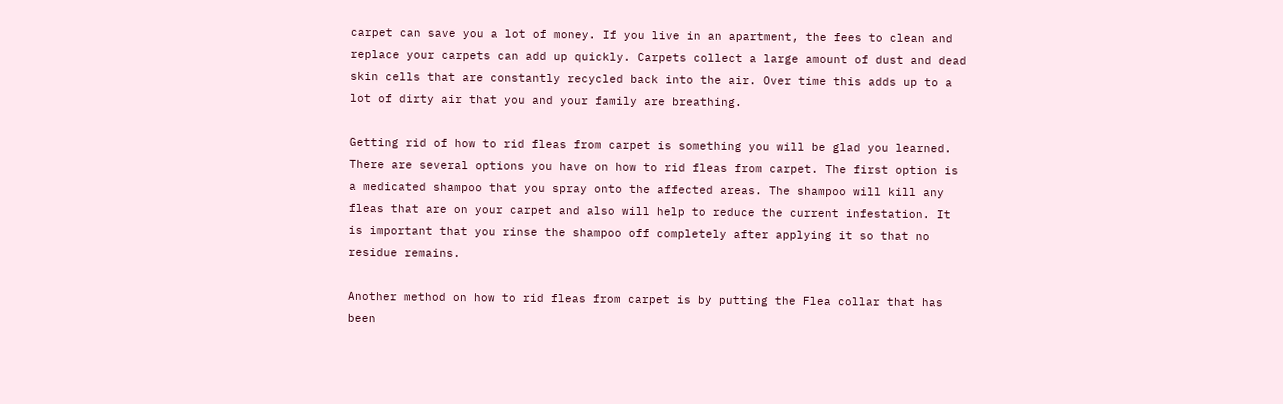carpet can save you a lot of money. If you live in an apartment, the fees to clean and replace your carpets can add up quickly. Carpets collect a large amount of dust and dead skin cells that are constantly recycled back into the air. Over time this adds up to a lot of dirty air that you and your family are breathing.

Getting rid of how to rid fleas from carpet is something you will be glad you learned. There are several options you have on how to rid fleas from carpet. The first option is a medicated shampoo that you spray onto the affected areas. The shampoo will kill any fleas that are on your carpet and also will help to reduce the current infestation. It is important that you rinse the shampoo off completely after applying it so that no residue remains.

Another method on how to rid fleas from carpet is by putting the Flea collar that has been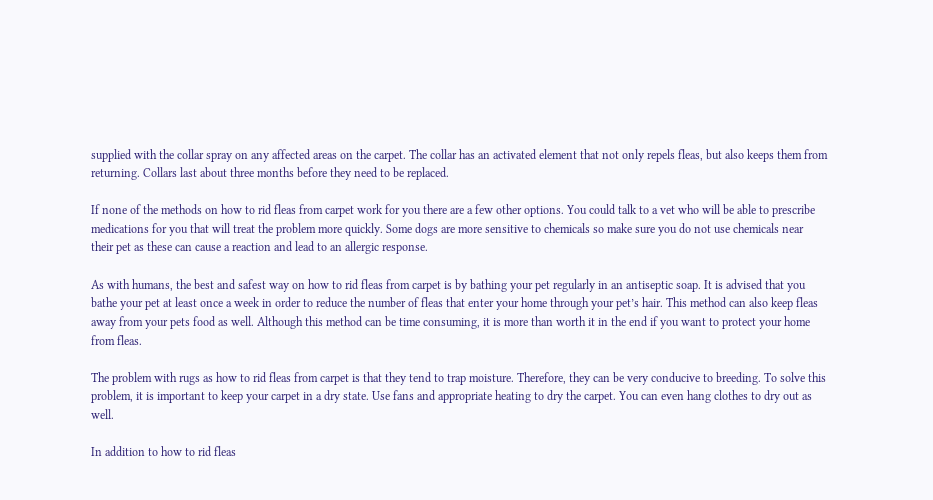supplied with the collar spray on any affected areas on the carpet. The collar has an activated element that not only repels fleas, but also keeps them from returning. Collars last about three months before they need to be replaced.

If none of the methods on how to rid fleas from carpet work for you there are a few other options. You could talk to a vet who will be able to prescribe medications for you that will treat the problem more quickly. Some dogs are more sensitive to chemicals so make sure you do not use chemicals near their pet as these can cause a reaction and lead to an allergic response.

As with humans, the best and safest way on how to rid fleas from carpet is by bathing your pet regularly in an antiseptic soap. It is advised that you bathe your pet at least once a week in order to reduce the number of fleas that enter your home through your pet’s hair. This method can also keep fleas away from your pets food as well. Although this method can be time consuming, it is more than worth it in the end if you want to protect your home from fleas.

The problem with rugs as how to rid fleas from carpet is that they tend to trap moisture. Therefore, they can be very conducive to breeding. To solve this problem, it is important to keep your carpet in a dry state. Use fans and appropriate heating to dry the carpet. You can even hang clothes to dry out as well.

In addition to how to rid fleas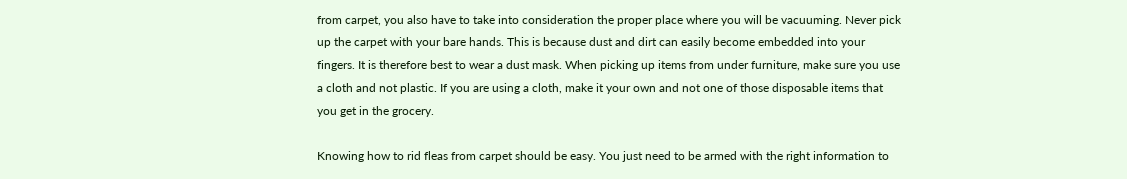from carpet, you also have to take into consideration the proper place where you will be vacuuming. Never pick up the carpet with your bare hands. This is because dust and dirt can easily become embedded into your fingers. It is therefore best to wear a dust mask. When picking up items from under furniture, make sure you use a cloth and not plastic. If you are using a cloth, make it your own and not one of those disposable items that you get in the grocery.

Knowing how to rid fleas from carpet should be easy. You just need to be armed with the right information to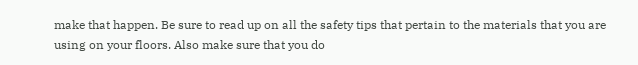make that happen. Be sure to read up on all the safety tips that pertain to the materials that you are using on your floors. Also make sure that you do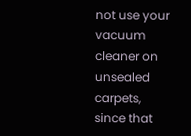not use your vacuum cleaner on unsealed carpets, since that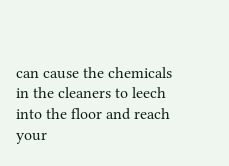can cause the chemicals in the cleaners to leech into the floor and reach your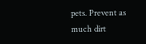pets. Prevent as much dirt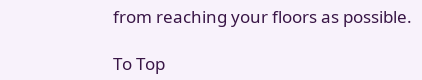from reaching your floors as possible.

To Top